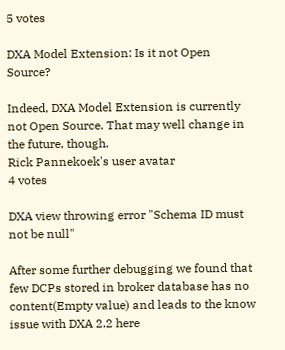5 votes

DXA Model Extension: Is it not Open Source?

Indeed, DXA Model Extension is currently not Open Source. That may well change in the future, though.
Rick Pannekoek's user avatar
4 votes

DXA view throwing error "Schema ID must not be null"

After some further debugging we found that few DCPs stored in broker database has no content(Empty value) and leads to the know issue with DXA 2.2 here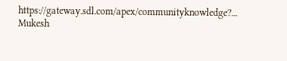https://gateway.sdl.com/apex/communityknowledge?...
Mukesh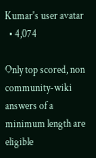Kumar's user avatar
  • 4,074

Only top scored, non community-wiki answers of a minimum length are eligible